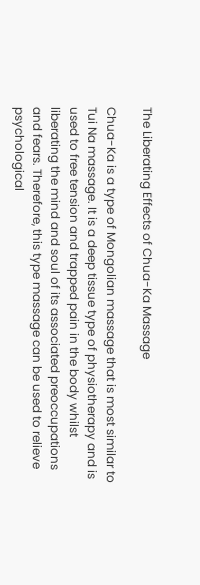The Liberating Effects of Chua-Ka Massage

Chua-Ka is a type of Mongolian massage that is most similar to Tui Na massage. It is a deep tissue type of physiotherapy and is used to free tension and trapped pain in the body whilst liberating the mind and soul of its associated preoccupations and fears. Therefore, this type massage can be used to relieve psychological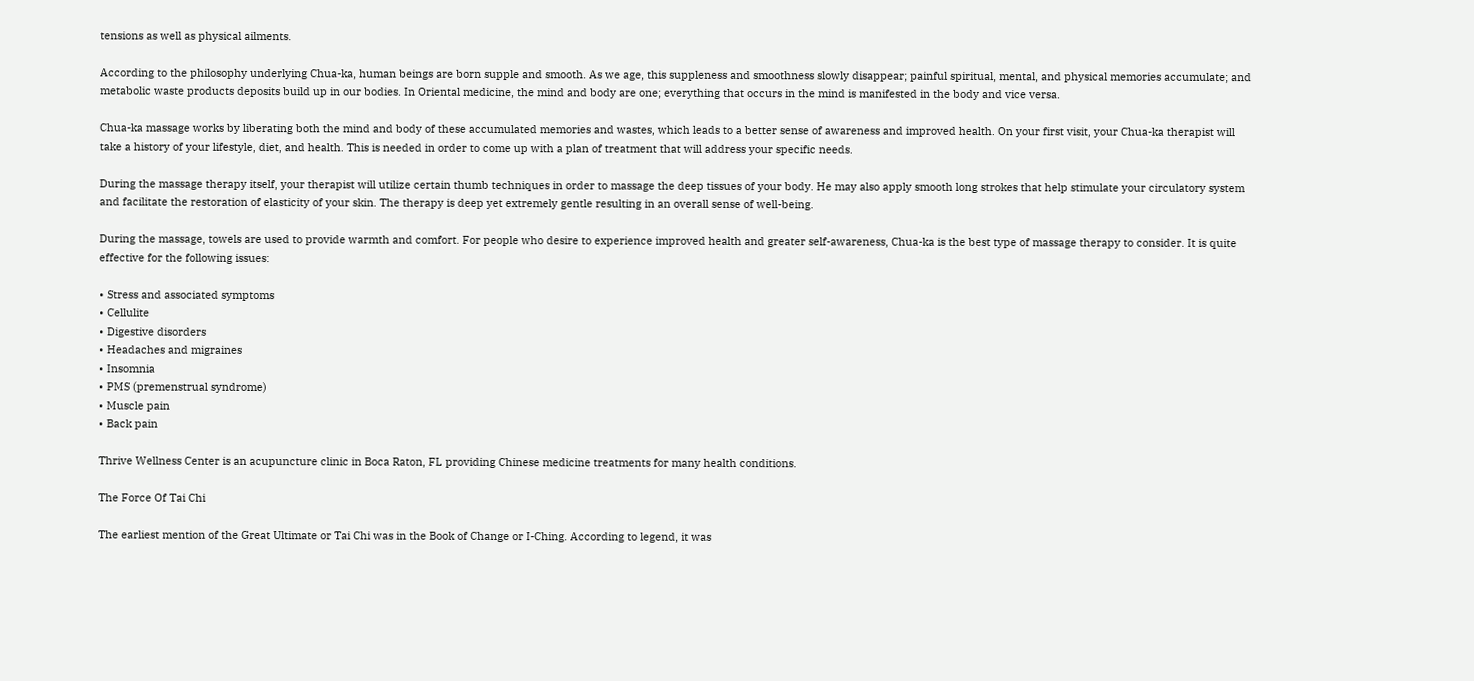tensions as well as physical ailments.

According to the philosophy underlying Chua-ka, human beings are born supple and smooth. As we age, this suppleness and smoothness slowly disappear; painful spiritual, mental, and physical memories accumulate; and metabolic waste products deposits build up in our bodies. In Oriental medicine, the mind and body are one; everything that occurs in the mind is manifested in the body and vice versa.

Chua-ka massage works by liberating both the mind and body of these accumulated memories and wastes, which leads to a better sense of awareness and improved health. On your first visit, your Chua-ka therapist will take a history of your lifestyle, diet, and health. This is needed in order to come up with a plan of treatment that will address your specific needs.

During the massage therapy itself, your therapist will utilize certain thumb techniques in order to massage the deep tissues of your body. He may also apply smooth long strokes that help stimulate your circulatory system and facilitate the restoration of elasticity of your skin. The therapy is deep yet extremely gentle resulting in an overall sense of well-being.

During the massage, towels are used to provide warmth and comfort. For people who desire to experience improved health and greater self-awareness, Chua-ka is the best type of massage therapy to consider. It is quite effective for the following issues:

• Stress and associated symptoms
• Cellulite
• Digestive disorders
• Headaches and migraines
• Insomnia
• PMS (premenstrual syndrome)
• Muscle pain
• Back pain

Thrive Wellness Center is an acupuncture clinic in Boca Raton, FL providing Chinese medicine treatments for many health conditions.

The Force Of Tai Chi

The earliest mention of the Great Ultimate or Tai Chi was in the Book of Change or I-Ching. According to legend, it was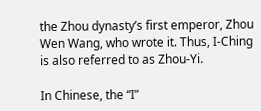the Zhou dynasty’s first emperor, Zhou Wen Wang, who wrote it. Thus, I-Ching is also referred to as Zhou-Yi.

In Chinese, the “I”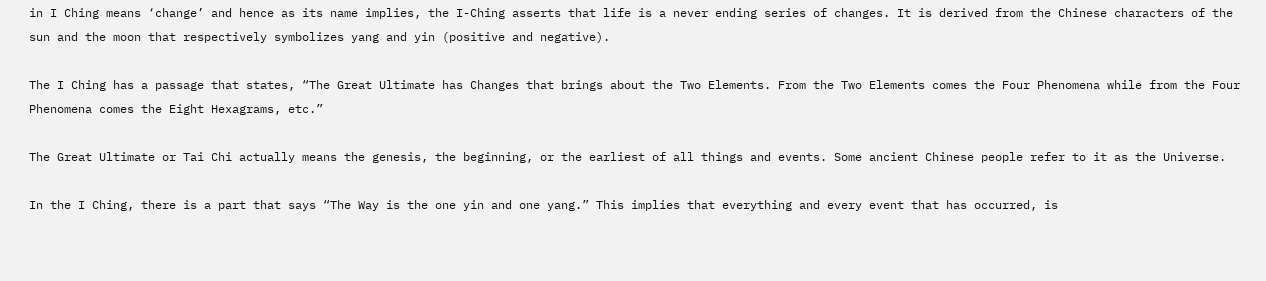in I Ching means ‘change’ and hence as its name implies, the I-Ching asserts that life is a never ending series of changes. It is derived from the Chinese characters of the sun and the moon that respectively symbolizes yang and yin (positive and negative).

The I Ching has a passage that states, “The Great Ultimate has Changes that brings about the Two Elements. From the Two Elements comes the Four Phenomena while from the Four Phenomena comes the Eight Hexagrams, etc.”

The Great Ultimate or Tai Chi actually means the genesis, the beginning, or the earliest of all things and events. Some ancient Chinese people refer to it as the Universe.

In the I Ching, there is a part that says “The Way is the one yin and one yang.” This implies that everything and every event that has occurred, is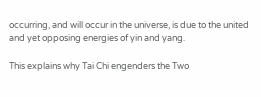occurring, and will occur in the universe, is due to the united and yet opposing energies of yin and yang.

This explains why Tai Chi engenders the Two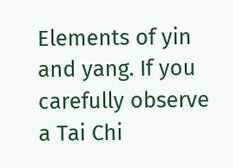Elements of yin and yang. If you carefully observe a Tai Chi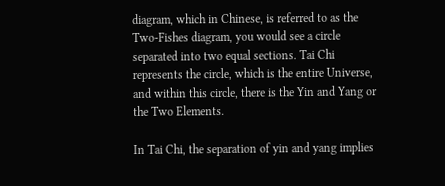diagram, which in Chinese, is referred to as the Two-Fishes diagram, you would see a circle separated into two equal sections. Tai Chi represents the circle, which is the entire Universe, and within this circle, there is the Yin and Yang or the Two Elements.

In Tai Chi, the separation of yin and yang implies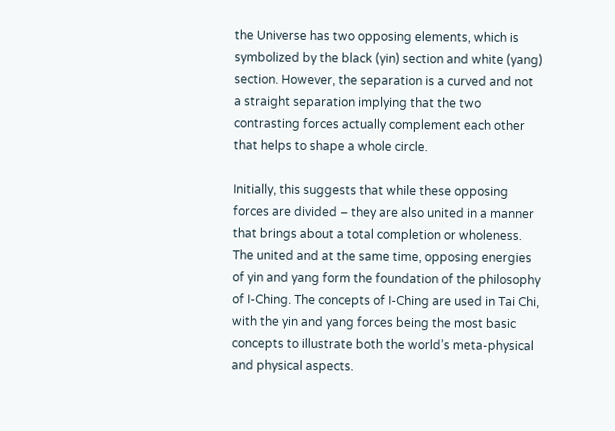the Universe has two opposing elements, which is symbolized by the black (yin) section and white (yang) section. However, the separation is a curved and not a straight separation implying that the two contrasting forces actually complement each other that helps to shape a whole circle.

Initially, this suggests that while these opposing forces are divided – they are also united in a manner that brings about a total completion or wholeness. The united and at the same time, opposing energies of yin and yang form the foundation of the philosophy of I-Ching. The concepts of I-Ching are used in Tai Chi, with the yin and yang forces being the most basic concepts to illustrate both the world’s meta-physical and physical aspects.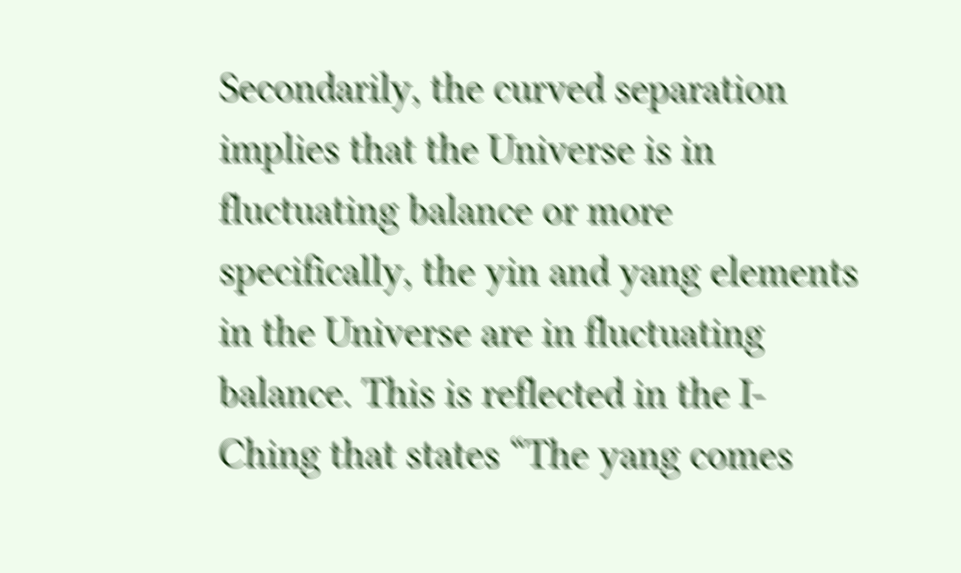Secondarily, the curved separation implies that the Universe is in fluctuating balance or more specifically, the yin and yang elements in the Universe are in fluctuating balance. This is reflected in the I-Ching that states “The yang comes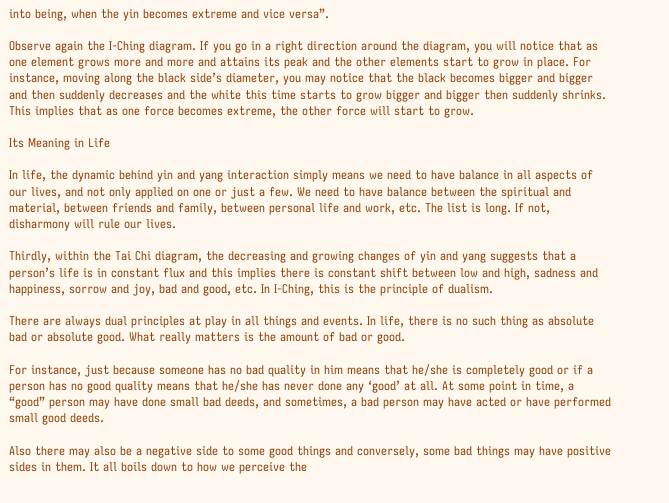into being, when the yin becomes extreme and vice versa”.

Observe again the I-Ching diagram. If you go in a right direction around the diagram, you will notice that as one element grows more and more and attains its peak and the other elements start to grow in place. For instance, moving along the black side’s diameter, you may notice that the black becomes bigger and bigger and then suddenly decreases and the white this time starts to grow bigger and bigger then suddenly shrinks. This implies that as one force becomes extreme, the other force will start to grow.

Its Meaning in Life

In life, the dynamic behind yin and yang interaction simply means we need to have balance in all aspects of our lives, and not only applied on one or just a few. We need to have balance between the spiritual and material, between friends and family, between personal life and work, etc. The list is long. If not, disharmony will rule our lives.

Thirdly, within the Tai Chi diagram, the decreasing and growing changes of yin and yang suggests that a person’s life is in constant flux and this implies there is constant shift between low and high, sadness and happiness, sorrow and joy, bad and good, etc. In I-Ching, this is the principle of dualism.

There are always dual principles at play in all things and events. In life, there is no such thing as absolute bad or absolute good. What really matters is the amount of bad or good.

For instance, just because someone has no bad quality in him means that he/she is completely good or if a person has no good quality means that he/she has never done any ‘good’ at all. At some point in time, a “good” person may have done small bad deeds, and sometimes, a bad person may have acted or have performed small good deeds.

Also there may also be a negative side to some good things and conversely, some bad things may have positive sides in them. It all boils down to how we perceive the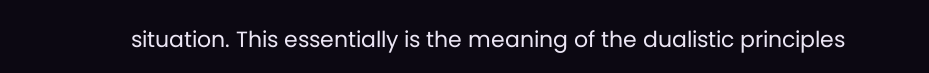situation. This essentially is the meaning of the dualistic principles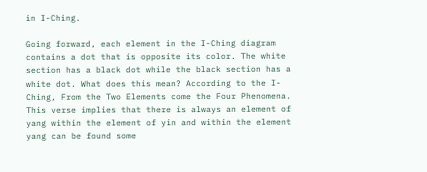in I-Ching.

Going forward, each element in the I-Ching diagram contains a dot that is opposite its color. The white section has a black dot while the black section has a white dot. What does this mean? According to the I-Ching, From the Two Elements come the Four Phenomena. This verse implies that there is always an element of yang within the element of yin and within the element yang can be found some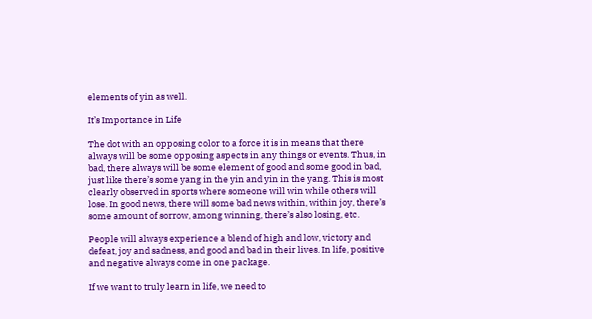elements of yin as well.

It’s Importance in Life

The dot with an opposing color to a force it is in means that there always will be some opposing aspects in any things or events. Thus, in bad, there always will be some element of good and some good in bad, just like there’s some yang in the yin and yin in the yang. This is most clearly observed in sports where someone will win while others will lose. In good news, there will some bad news within, within joy, there’s some amount of sorrow, among winning, there’s also losing, etc.

People will always experience a blend of high and low, victory and defeat, joy and sadness, and good and bad in their lives. In life, positive and negative always come in one package.

If we want to truly learn in life, we need to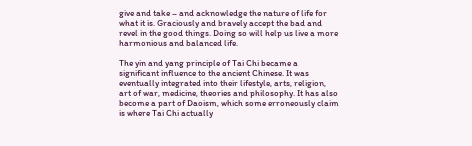give and take – and acknowledge the nature of life for what it is. Graciously and bravely accept the bad and revel in the good things. Doing so will help us live a more harmonious and balanced life.

The yin and yang principle of Tai Chi became a significant influence to the ancient Chinese. It was eventually integrated into their lifestyle, arts, religion, art of war, medicine, theories and philosophy. It has also become a part of Daoism, which some erroneously claim is where Tai Chi actually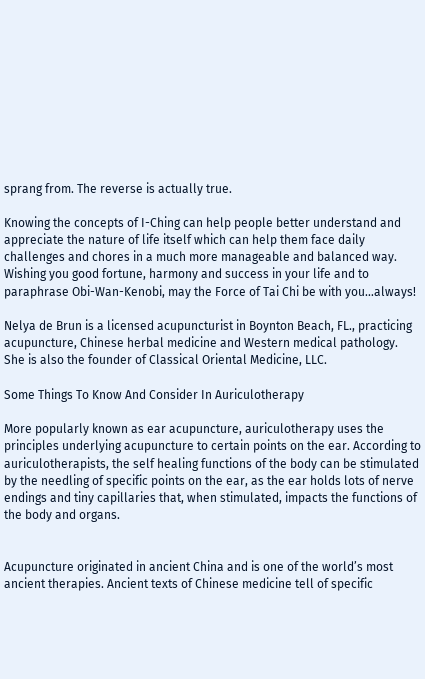sprang from. The reverse is actually true.

Knowing the concepts of I-Ching can help people better understand and appreciate the nature of life itself which can help them face daily challenges and chores in a much more manageable and balanced way. Wishing you good fortune, harmony and success in your life and to paraphrase Obi-Wan-Kenobi, may the Force of Tai Chi be with you…always!

Nelya de Brun is a licensed acupuncturist in Boynton Beach, FL., practicing acupuncture, Chinese herbal medicine and Western medical pathology. She is also the founder of Classical Oriental Medicine, LLC.

Some Things To Know And Consider In Auriculotherapy

More popularly known as ear acupuncture, auriculotherapy uses the principles underlying acupuncture to certain points on the ear. According to auriculotherapists, the self healing functions of the body can be stimulated by the needling of specific points on the ear, as the ear holds lots of nerve endings and tiny capillaries that, when stimulated, impacts the functions of the body and organs.


Acupuncture originated in ancient China and is one of the world’s most ancient therapies. Ancient texts of Chinese medicine tell of specific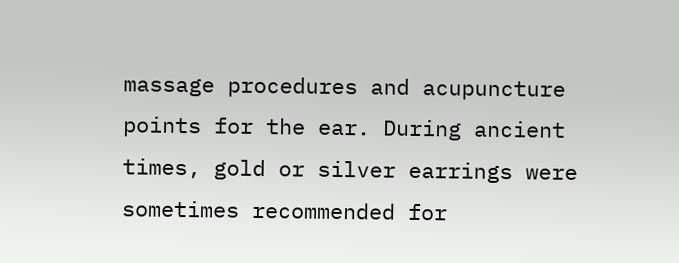massage procedures and acupuncture points for the ear. During ancient times, gold or silver earrings were sometimes recommended for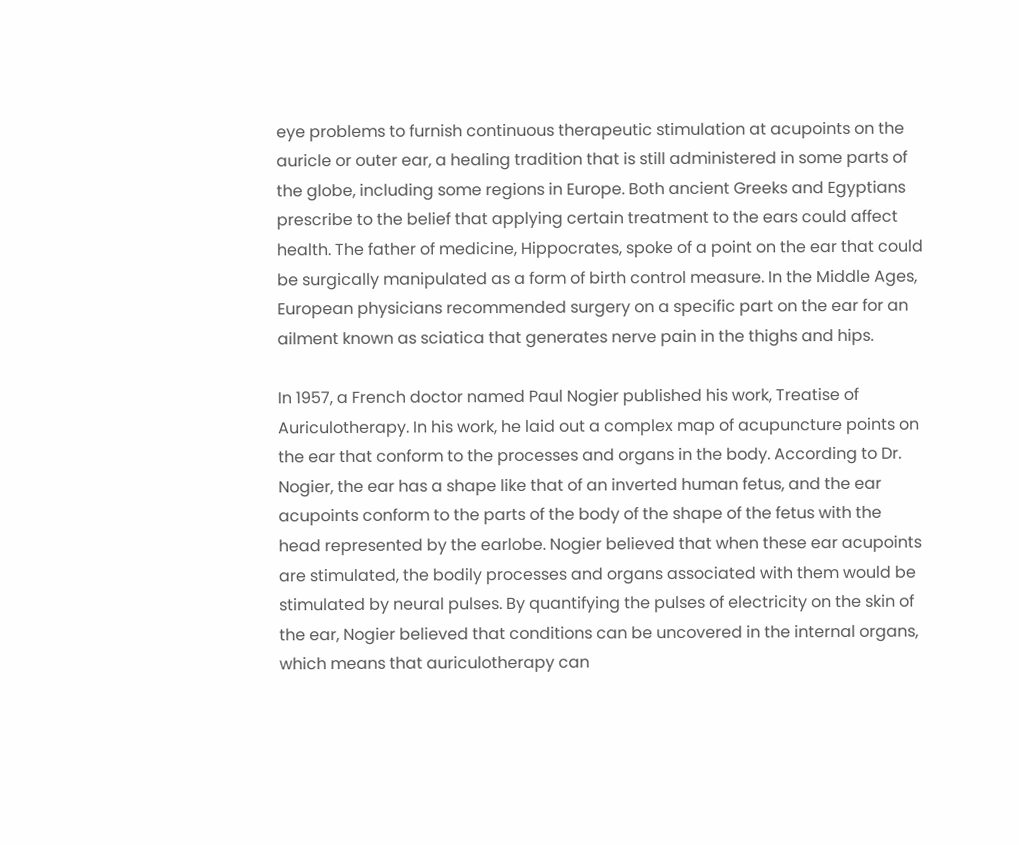eye problems to furnish continuous therapeutic stimulation at acupoints on the auricle or outer ear, a healing tradition that is still administered in some parts of the globe, including some regions in Europe. Both ancient Greeks and Egyptians prescribe to the belief that applying certain treatment to the ears could affect health. The father of medicine, Hippocrates, spoke of a point on the ear that could be surgically manipulated as a form of birth control measure. In the Middle Ages, European physicians recommended surgery on a specific part on the ear for an ailment known as sciatica that generates nerve pain in the thighs and hips.

In 1957, a French doctor named Paul Nogier published his work, Treatise of Auriculotherapy. In his work, he laid out a complex map of acupuncture points on the ear that conform to the processes and organs in the body. According to Dr. Nogier, the ear has a shape like that of an inverted human fetus, and the ear acupoints conform to the parts of the body of the shape of the fetus with the head represented by the earlobe. Nogier believed that when these ear acupoints are stimulated, the bodily processes and organs associated with them would be stimulated by neural pulses. By quantifying the pulses of electricity on the skin of the ear, Nogier believed that conditions can be uncovered in the internal organs, which means that auriculotherapy can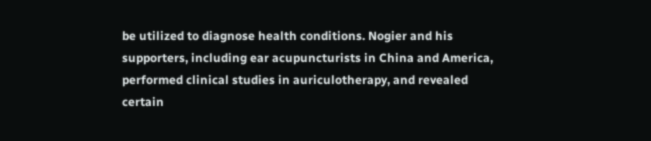be utilized to diagnose health conditions. Nogier and his supporters, including ear acupuncturists in China and America, performed clinical studies in auriculotherapy, and revealed certain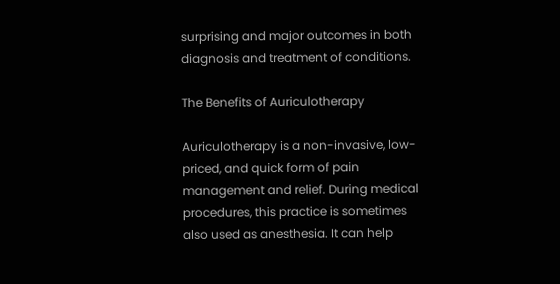surprising and major outcomes in both diagnosis and treatment of conditions.

The Benefits of Auriculotherapy

Auriculotherapy is a non-invasive, low-priced, and quick form of pain management and relief. During medical procedures, this practice is sometimes also used as anesthesia. It can help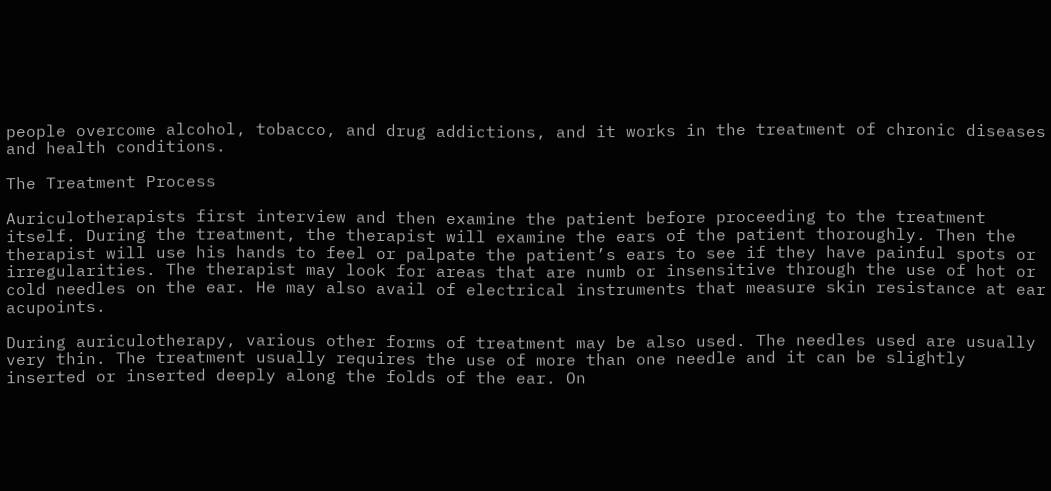people overcome alcohol, tobacco, and drug addictions, and it works in the treatment of chronic diseases and health conditions.

The Treatment Process

Auriculotherapists first interview and then examine the patient before proceeding to the treatment itself. During the treatment, the therapist will examine the ears of the patient thoroughly. Then the therapist will use his hands to feel or palpate the patient’s ears to see if they have painful spots or irregularities. The therapist may look for areas that are numb or insensitive through the use of hot or cold needles on the ear. He may also avail of electrical instruments that measure skin resistance at ear acupoints.

During auriculotherapy, various other forms of treatment may be also used. The needles used are usually very thin. The treatment usually requires the use of more than one needle and it can be slightly inserted or inserted deeply along the folds of the ear. On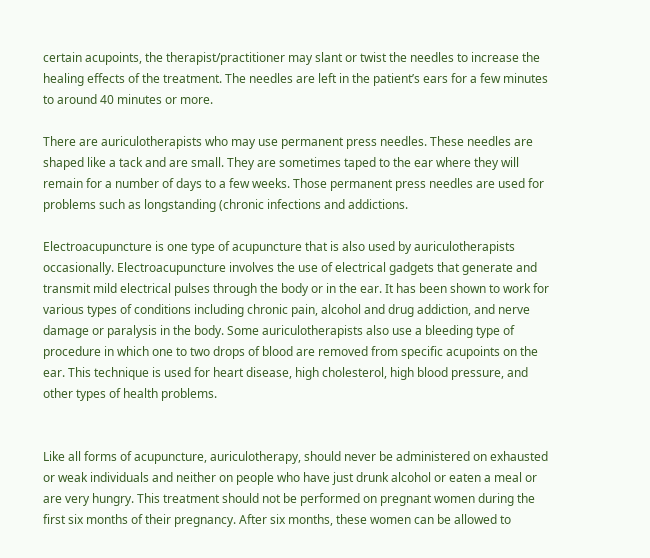certain acupoints, the therapist/practitioner may slant or twist the needles to increase the healing effects of the treatment. The needles are left in the patient’s ears for a few minutes to around 40 minutes or more.

There are auriculotherapists who may use permanent press needles. These needles are shaped like a tack and are small. They are sometimes taped to the ear where they will remain for a number of days to a few weeks. Those permanent press needles are used for problems such as longstanding (chronic infections and addictions.

Electroacupuncture is one type of acupuncture that is also used by auriculotherapists occasionally. Electroacupuncture involves the use of electrical gadgets that generate and transmit mild electrical pulses through the body or in the ear. It has been shown to work for various types of conditions including chronic pain, alcohol and drug addiction, and nerve damage or paralysis in the body. Some auriculotherapists also use a bleeding type of procedure in which one to two drops of blood are removed from specific acupoints on the ear. This technique is used for heart disease, high cholesterol, high blood pressure, and other types of health problems.


Like all forms of acupuncture, auriculotherapy, should never be administered on exhausted or weak individuals and neither on people who have just drunk alcohol or eaten a meal or are very hungry. This treatment should not be performed on pregnant women during the first six months of their pregnancy. After six months, these women can be allowed to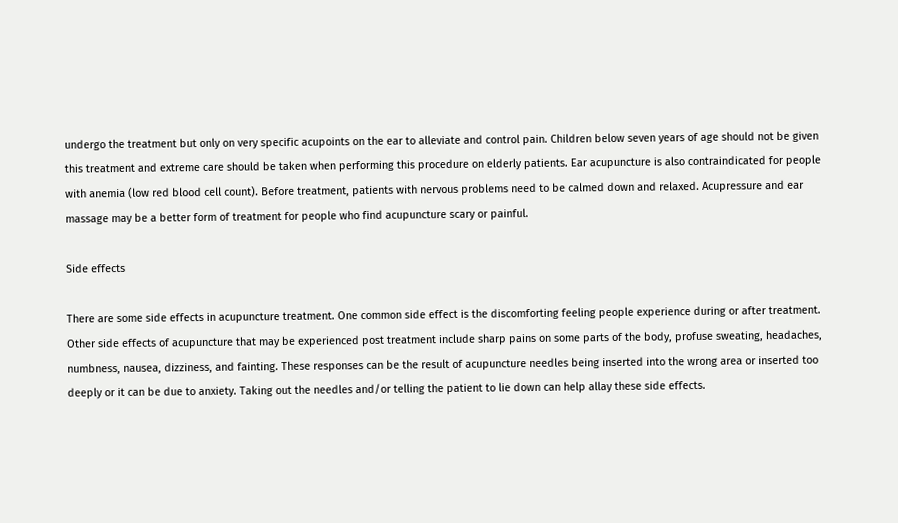undergo the treatment but only on very specific acupoints on the ear to alleviate and control pain. Children below seven years of age should not be given this treatment and extreme care should be taken when performing this procedure on elderly patients. Ear acupuncture is also contraindicated for people with anemia (low red blood cell count). Before treatment, patients with nervous problems need to be calmed down and relaxed. Acupressure and ear massage may be a better form of treatment for people who find acupuncture scary or painful.

Side effects

There are some side effects in acupuncture treatment. One common side effect is the discomforting feeling people experience during or after treatment. Other side effects of acupuncture that may be experienced post treatment include sharp pains on some parts of the body, profuse sweating, headaches, numbness, nausea, dizziness, and fainting. These responses can be the result of acupuncture needles being inserted into the wrong area or inserted too deeply or it can be due to anxiety. Taking out the needles and/or telling the patient to lie down can help allay these side effects.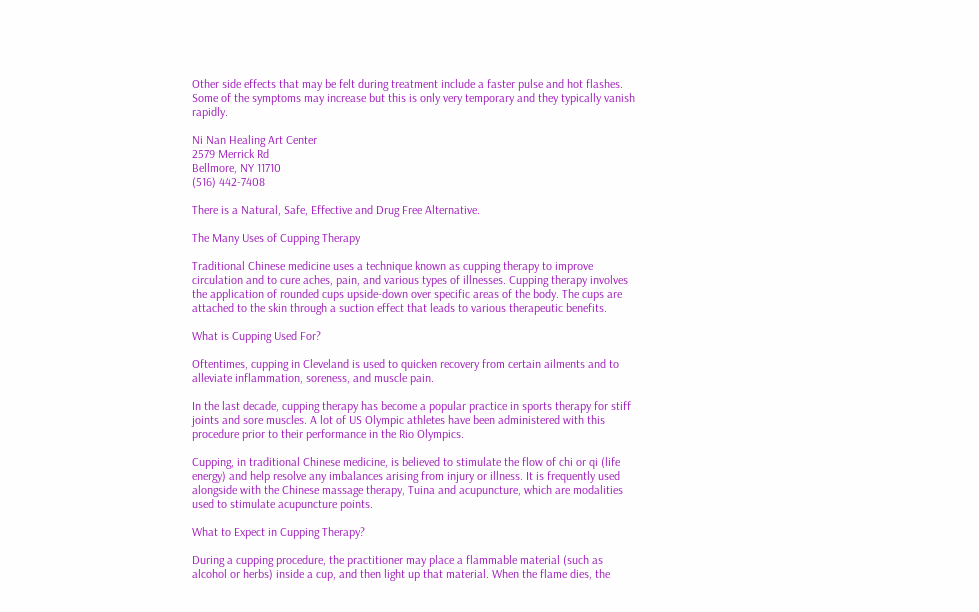Other side effects that may be felt during treatment include a faster pulse and hot flashes. Some of the symptoms may increase but this is only very temporary and they typically vanish rapidly.

Ni Nan Healing Art Center
2579 Merrick Rd
Bellmore, NY 11710
(516) 442-7408

There is a Natural, Safe, Effective and Drug Free Alternative.

The Many Uses of Cupping Therapy

Traditional Chinese medicine uses a technique known as cupping therapy to improve circulation and to cure aches, pain, and various types of illnesses. Cupping therapy involves the application of rounded cups upside-down over specific areas of the body. The cups are attached to the skin through a suction effect that leads to various therapeutic benefits.

What is Cupping Used For?

Oftentimes, cupping in Cleveland is used to quicken recovery from certain ailments and to alleviate inflammation, soreness, and muscle pain.

In the last decade, cupping therapy has become a popular practice in sports therapy for stiff joints and sore muscles. A lot of US Olympic athletes have been administered with this procedure prior to their performance in the Rio Olympics.

Cupping, in traditional Chinese medicine, is believed to stimulate the flow of chi or qi (life energy) and help resolve any imbalances arising from injury or illness. It is frequently used alongside with the Chinese massage therapy, Tuina and acupuncture, which are modalities used to stimulate acupuncture points.

What to Expect in Cupping Therapy?

During a cupping procedure, the practitioner may place a flammable material (such as alcohol or herbs) inside a cup, and then light up that material. When the flame dies, the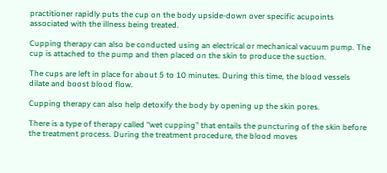practitioner rapidly puts the cup on the body upside-down over specific acupoints associated with the illness being treated.

Cupping therapy can also be conducted using an electrical or mechanical vacuum pump. The cup is attached to the pump and then placed on the skin to produce the suction.

The cups are left in place for about 5 to 10 minutes. During this time, the blood vessels dilate and boost blood flow.

Cupping therapy can also help detoxify the body by opening up the skin pores.

There is a type of therapy called “wet cupping” that entails the puncturing of the skin before the treatment process. During the treatment procedure, the blood moves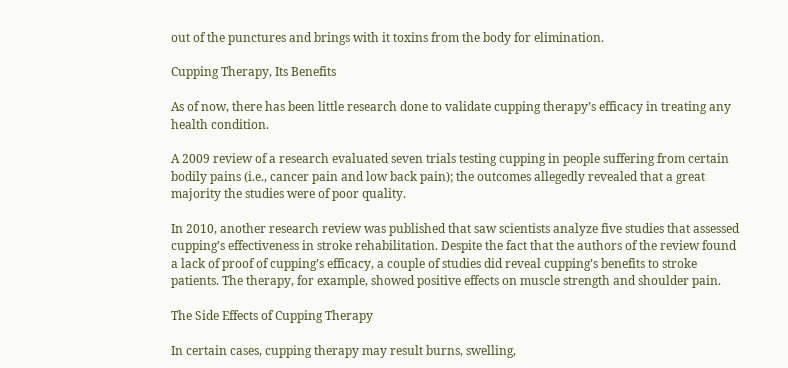out of the punctures and brings with it toxins from the body for elimination.

Cupping Therapy, Its Benefits

As of now, there has been little research done to validate cupping therapy’s efficacy in treating any health condition.

A 2009 review of a research evaluated seven trials testing cupping in people suffering from certain bodily pains (i.e., cancer pain and low back pain); the outcomes allegedly revealed that a great majority the studies were of poor quality.

In 2010, another research review was published that saw scientists analyze five studies that assessed cupping’s effectiveness in stroke rehabilitation. Despite the fact that the authors of the review found a lack of proof of cupping’s efficacy, a couple of studies did reveal cupping’s benefits to stroke patients. The therapy, for example, showed positive effects on muscle strength and shoulder pain.

The Side Effects of Cupping Therapy

In certain cases, cupping therapy may result burns, swelling,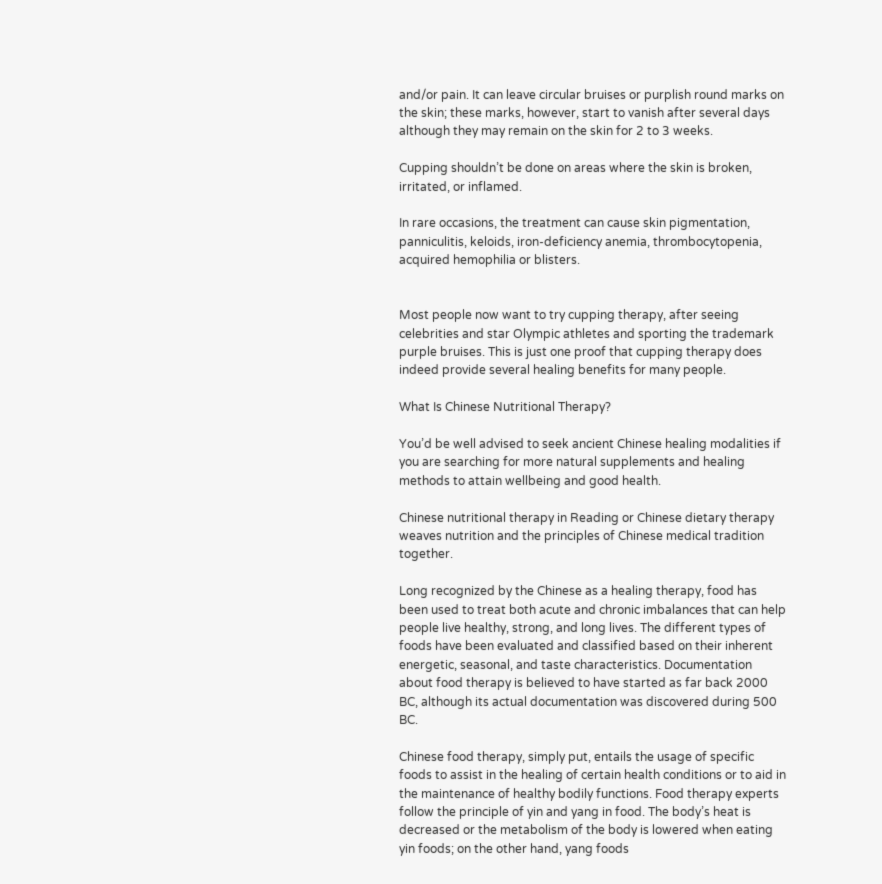and/or pain. It can leave circular bruises or purplish round marks on the skin; these marks, however, start to vanish after several days although they may remain on the skin for 2 to 3 weeks.

Cupping shouldn’t be done on areas where the skin is broken, irritated, or inflamed.

In rare occasions, the treatment can cause skin pigmentation, panniculitis, keloids, iron-deficiency anemia, thrombocytopenia, acquired hemophilia or blisters.


Most people now want to try cupping therapy, after seeing celebrities and star Olympic athletes and sporting the trademark purple bruises. This is just one proof that cupping therapy does indeed provide several healing benefits for many people.

What Is Chinese Nutritional Therapy?

You’d be well advised to seek ancient Chinese healing modalities if you are searching for more natural supplements and healing methods to attain wellbeing and good health.

Chinese nutritional therapy in Reading or Chinese dietary therapy weaves nutrition and the principles of Chinese medical tradition together.

Long recognized by the Chinese as a healing therapy, food has been used to treat both acute and chronic imbalances that can help people live healthy, strong, and long lives. The different types of foods have been evaluated and classified based on their inherent energetic, seasonal, and taste characteristics. Documentation about food therapy is believed to have started as far back 2000 BC, although its actual documentation was discovered during 500 BC.

Chinese food therapy, simply put, entails the usage of specific foods to assist in the healing of certain health conditions or to aid in the maintenance of healthy bodily functions. Food therapy experts follow the principle of yin and yang in food. The body’s heat is decreased or the metabolism of the body is lowered when eating yin foods; on the other hand, yang foods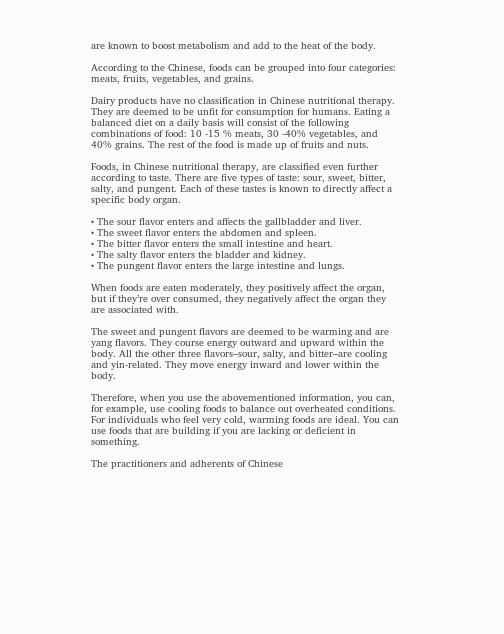are known to boost metabolism and add to the heat of the body.

According to the Chinese, foods can be grouped into four categories: meats, fruits, vegetables, and grains.

Dairy products have no classification in Chinese nutritional therapy. They are deemed to be unfit for consumption for humans. Eating a balanced diet on a daily basis will consist of the following combinations of food: 10 -15 % meats, 30 -40% vegetables, and 40% grains. The rest of the food is made up of fruits and nuts.

Foods, in Chinese nutritional therapy, are classified even further according to taste. There are five types of taste: sour, sweet, bitter, salty, and pungent. Each of these tastes is known to directly affect a specific body organ.

• The sour flavor enters and affects the gallbladder and liver.
• The sweet flavor enters the abdomen and spleen.
• The bitter flavor enters the small intestine and heart.
• The salty flavor enters the bladder and kidney.
• The pungent flavor enters the large intestine and lungs.

When foods are eaten moderately, they positively affect the organ, but if they’re over consumed, they negatively affect the organ they are associated with.

The sweet and pungent flavors are deemed to be warming and are yang flavors. They course energy outward and upward within the body. All the other three flavors–sour, salty, and bitter–are cooling and yin-related. They move energy inward and lower within the body.

Therefore, when you use the abovementioned information, you can, for example, use cooling foods to balance out overheated conditions. For individuals who feel very cold, warming foods are ideal. You can use foods that are building if you are lacking or deficient in something.

The practitioners and adherents of Chinese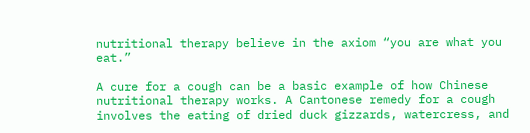nutritional therapy believe in the axiom “you are what you eat.”

A cure for a cough can be a basic example of how Chinese nutritional therapy works. A Cantonese remedy for a cough involves the eating of dried duck gizzards, watercress, and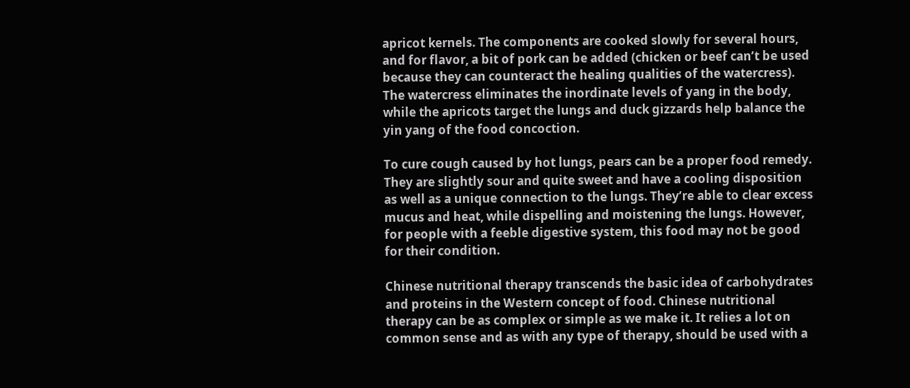apricot kernels. The components are cooked slowly for several hours, and for flavor, a bit of pork can be added (chicken or beef can’t be used because they can counteract the healing qualities of the watercress). The watercress eliminates the inordinate levels of yang in the body, while the apricots target the lungs and duck gizzards help balance the yin yang of the food concoction.

To cure cough caused by hot lungs, pears can be a proper food remedy. They are slightly sour and quite sweet and have a cooling disposition as well as a unique connection to the lungs. They’re able to clear excess mucus and heat, while dispelling and moistening the lungs. However, for people with a feeble digestive system, this food may not be good for their condition.

Chinese nutritional therapy transcends the basic idea of carbohydrates and proteins in the Western concept of food. Chinese nutritional therapy can be as complex or simple as we make it. It relies a lot on common sense and as with any type of therapy, should be used with a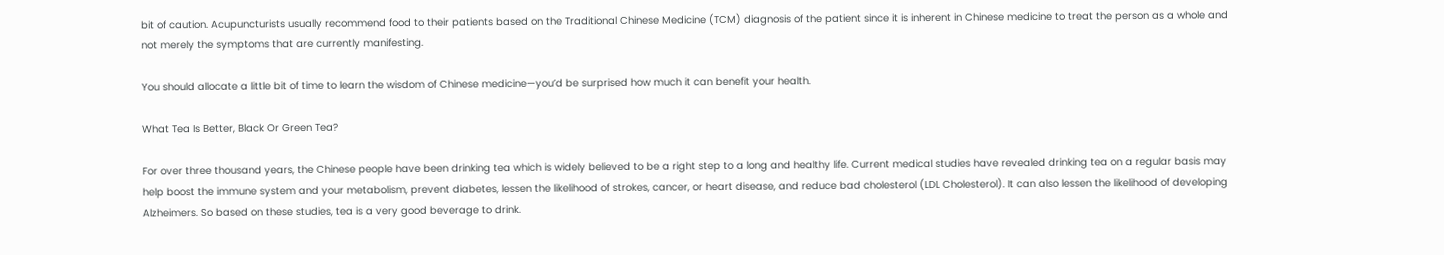bit of caution. Acupuncturists usually recommend food to their patients based on the Traditional Chinese Medicine (TCM) diagnosis of the patient since it is inherent in Chinese medicine to treat the person as a whole and not merely the symptoms that are currently manifesting.

You should allocate a little bit of time to learn the wisdom of Chinese medicine—you’d be surprised how much it can benefit your health.

What Tea Is Better, Black Or Green Tea?

For over three thousand years, the Chinese people have been drinking tea which is widely believed to be a right step to a long and healthy life. Current medical studies have revealed drinking tea on a regular basis may help boost the immune system and your metabolism, prevent diabetes, lessen the likelihood of strokes, cancer, or heart disease, and reduce bad cholesterol (LDL Cholesterol). It can also lessen the likelihood of developing Alzheimers. So based on these studies, tea is a very good beverage to drink.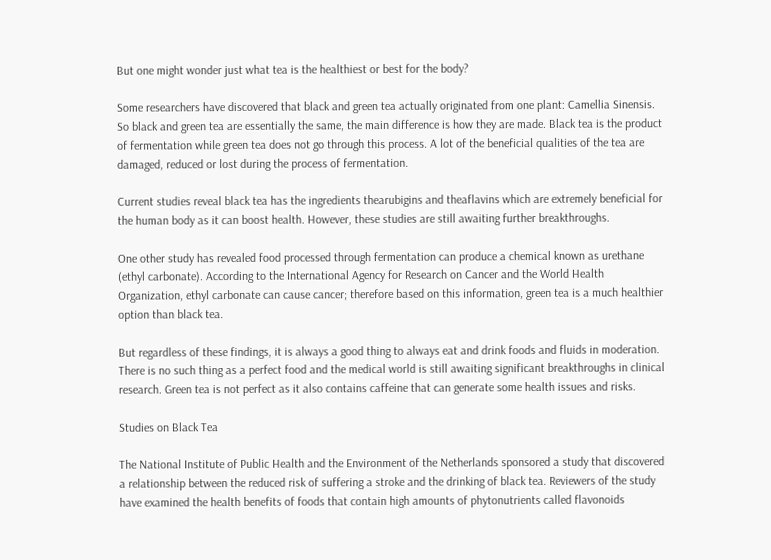But one might wonder just what tea is the healthiest or best for the body?

Some researchers have discovered that black and green tea actually originated from one plant: Camellia Sinensis. So black and green tea are essentially the same, the main difference is how they are made. Black tea is the product of fermentation while green tea does not go through this process. A lot of the beneficial qualities of the tea are damaged, reduced or lost during the process of fermentation.

Current studies reveal black tea has the ingredients thearubigins and theaflavins which are extremely beneficial for the human body as it can boost health. However, these studies are still awaiting further breakthroughs.

One other study has revealed food processed through fermentation can produce a chemical known as urethane (ethyl carbonate). According to the International Agency for Research on Cancer and the World Health Organization, ethyl carbonate can cause cancer; therefore based on this information, green tea is a much healthier option than black tea.

But regardless of these findings, it is always a good thing to always eat and drink foods and fluids in moderation. There is no such thing as a perfect food and the medical world is still awaiting significant breakthroughs in clinical research. Green tea is not perfect as it also contains caffeine that can generate some health issues and risks.

Studies on Black Tea

The National Institute of Public Health and the Environment of the Netherlands sponsored a study that discovered a relationship between the reduced risk of suffering a stroke and the drinking of black tea. Reviewers of the study have examined the health benefits of foods that contain high amounts of phytonutrients called flavonoids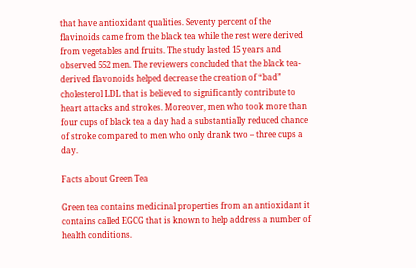that have antioxidant qualities. Seventy percent of the flavinoids came from the black tea while the rest were derived from vegetables and fruits. The study lasted 15 years and observed 552 men. The reviewers concluded that the black tea-derived flavonoids helped decrease the creation of “bad” cholesterol LDL that is believed to significantly contribute to heart attacks and strokes. Moreover, men who took more than four cups of black tea a day had a substantially reduced chance of stroke compared to men who only drank two – three cups a day.

Facts about Green Tea

Green tea contains medicinal properties from an antioxidant it contains called EGCG that is known to help address a number of health conditions.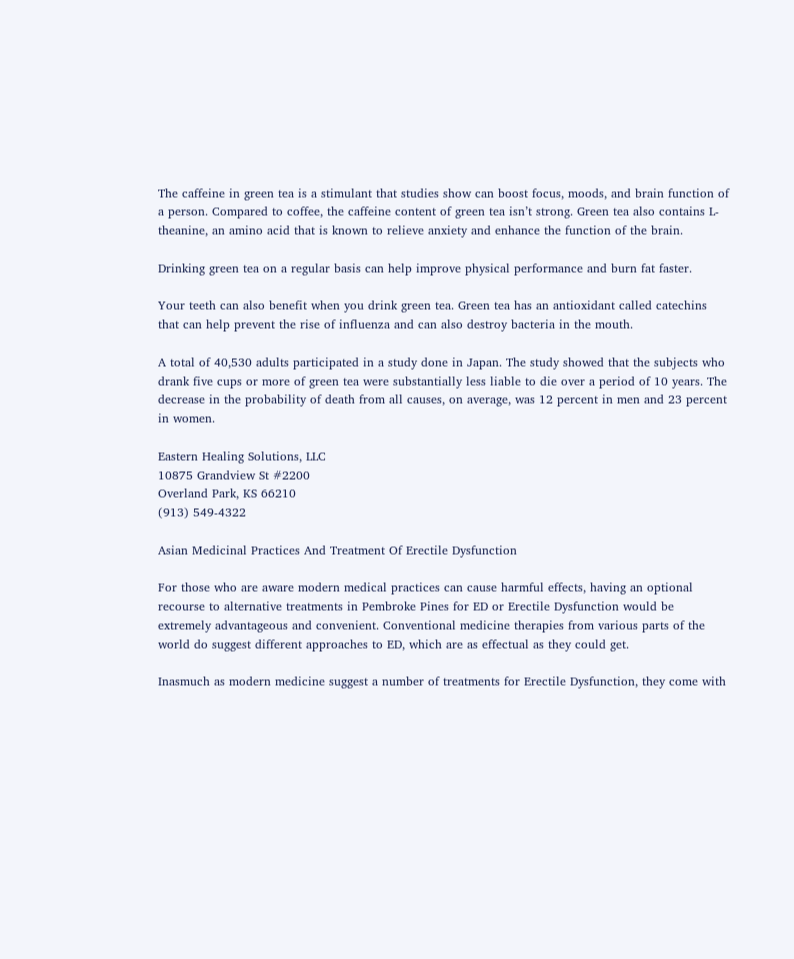The caffeine in green tea is a stimulant that studies show can boost focus, moods, and brain function of a person. Compared to coffee, the caffeine content of green tea isn’t strong. Green tea also contains L-theanine, an amino acid that is known to relieve anxiety and enhance the function of the brain.

Drinking green tea on a regular basis can help improve physical performance and burn fat faster.

Your teeth can also benefit when you drink green tea. Green tea has an antioxidant called catechins that can help prevent the rise of influenza and can also destroy bacteria in the mouth.

A total of 40,530 adults participated in a study done in Japan. The study showed that the subjects who drank five cups or more of green tea were substantially less liable to die over a period of 10 years. The decrease in the probability of death from all causes, on average, was 12 percent in men and 23 percent in women.

Eastern Healing Solutions, LLC
10875 Grandview St #2200
Overland Park, KS 66210
(913) 549-4322

Asian Medicinal Practices And Treatment Of Erectile Dysfunction

For those who are aware modern medical practices can cause harmful effects, having an optional recourse to alternative treatments in Pembroke Pines for ED or Erectile Dysfunction would be extremely advantageous and convenient. Conventional medicine therapies from various parts of the world do suggest different approaches to ED, which are as effectual as they could get.

Inasmuch as modern medicine suggest a number of treatments for Erectile Dysfunction, they come with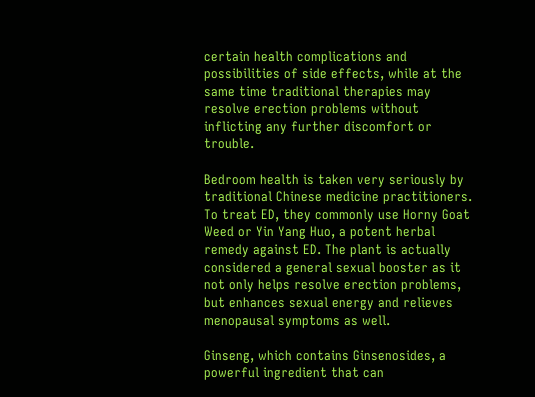certain health complications and possibilities of side effects, while at the same time traditional therapies may resolve erection problems without inflicting any further discomfort or trouble.

Bedroom health is taken very seriously by traditional Chinese medicine practitioners. To treat ED, they commonly use Horny Goat Weed or Yin Yang Huo, a potent herbal remedy against ED. The plant is actually considered a general sexual booster as it not only helps resolve erection problems, but enhances sexual energy and relieves menopausal symptoms as well.

Ginseng, which contains Ginsenosides, a powerful ingredient that can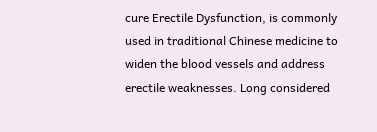cure Erectile Dysfunction, is commonly used in traditional Chinese medicine to widen the blood vessels and address erectile weaknesses. Long considered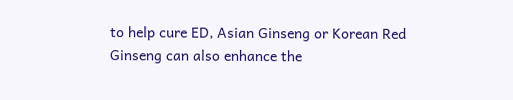to help cure ED, Asian Ginseng or Korean Red Ginseng can also enhance the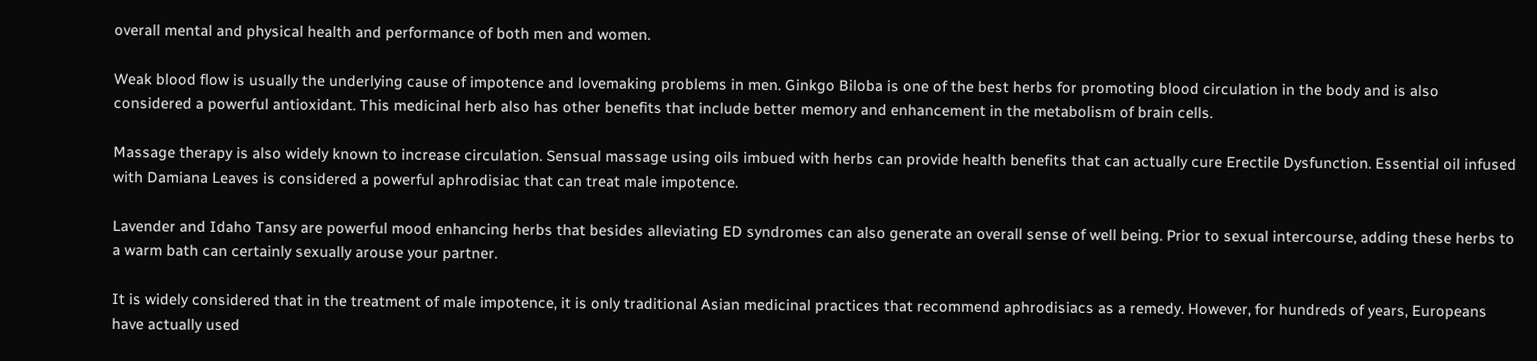overall mental and physical health and performance of both men and women.

Weak blood flow is usually the underlying cause of impotence and lovemaking problems in men. Ginkgo Biloba is one of the best herbs for promoting blood circulation in the body and is also considered a powerful antioxidant. This medicinal herb also has other benefits that include better memory and enhancement in the metabolism of brain cells.

Massage therapy is also widely known to increase circulation. Sensual massage using oils imbued with herbs can provide health benefits that can actually cure Erectile Dysfunction. Essential oil infused with Damiana Leaves is considered a powerful aphrodisiac that can treat male impotence.

Lavender and Idaho Tansy are powerful mood enhancing herbs that besides alleviating ED syndromes can also generate an overall sense of well being. Prior to sexual intercourse, adding these herbs to a warm bath can certainly sexually arouse your partner.

It is widely considered that in the treatment of male impotence, it is only traditional Asian medicinal practices that recommend aphrodisiacs as a remedy. However, for hundreds of years, Europeans have actually used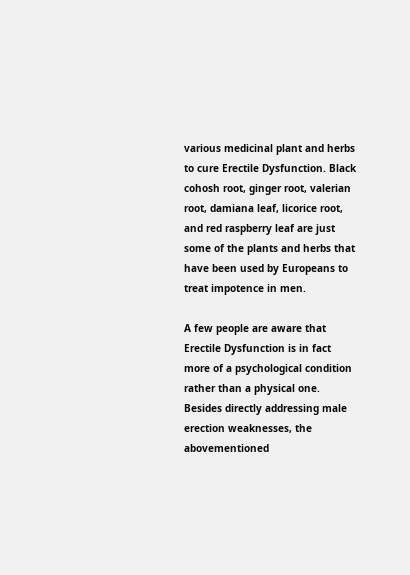various medicinal plant and herbs to cure Erectile Dysfunction. Black cohosh root, ginger root, valerian root, damiana leaf, licorice root, and red raspberry leaf are just some of the plants and herbs that have been used by Europeans to treat impotence in men.

A few people are aware that Erectile Dysfunction is in fact more of a psychological condition rather than a physical one. Besides directly addressing male erection weaknesses, the abovementioned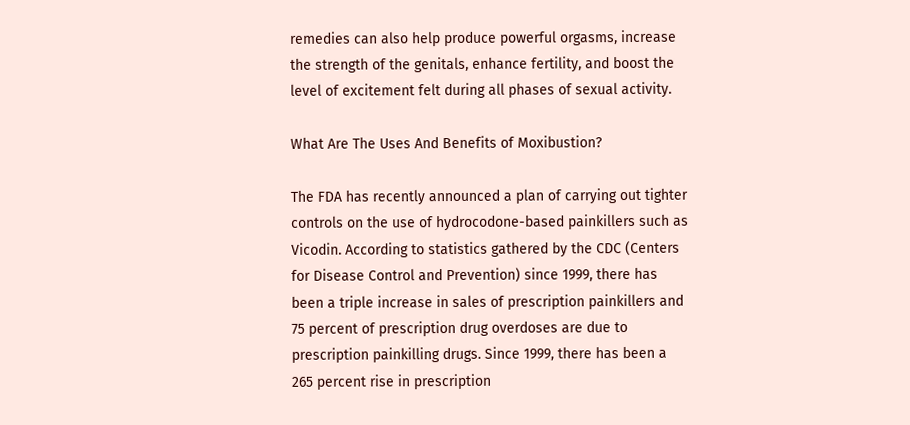remedies can also help produce powerful orgasms, increase the strength of the genitals, enhance fertility, and boost the level of excitement felt during all phases of sexual activity.

What Are The Uses And Benefits of Moxibustion?

The FDA has recently announced a plan of carrying out tighter controls on the use of hydrocodone-based painkillers such as Vicodin. According to statistics gathered by the CDC (Centers for Disease Control and Prevention) since 1999, there has been a triple increase in sales of prescription painkillers and 75 percent of prescription drug overdoses are due to prescription painkilling drugs. Since 1999, there has been a 265 percent rise in prescription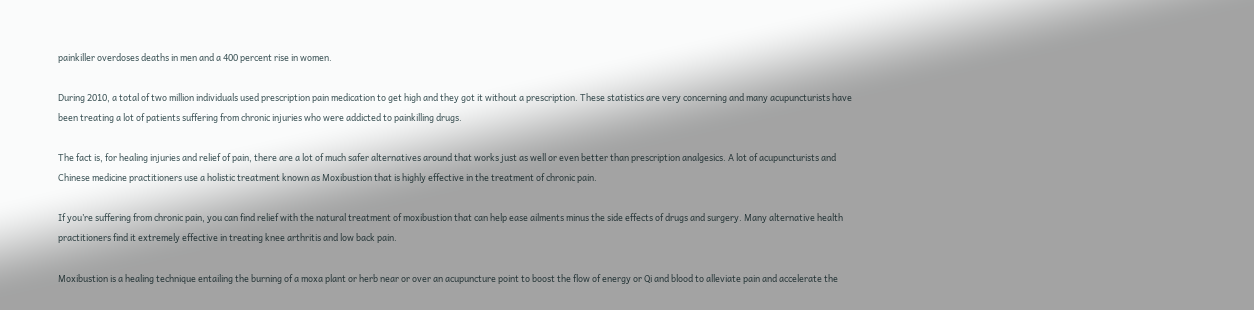painkiller overdoses deaths in men and a 400 percent rise in women.

During 2010, a total of two million individuals used prescription pain medication to get high and they got it without a prescription. These statistics are very concerning and many acupuncturists have been treating a lot of patients suffering from chronic injuries who were addicted to painkilling drugs.

The fact is, for healing injuries and relief of pain, there are a lot of much safer alternatives around that works just as well or even better than prescription analgesics. A lot of acupuncturists and Chinese medicine practitioners use a holistic treatment known as Moxibustion that is highly effective in the treatment of chronic pain.

If you’re suffering from chronic pain, you can find relief with the natural treatment of moxibustion that can help ease ailments minus the side effects of drugs and surgery. Many alternative health practitioners find it extremely effective in treating knee arthritis and low back pain.

Moxibustion is a healing technique entailing the burning of a moxa plant or herb near or over an acupuncture point to boost the flow of energy or Qi and blood to alleviate pain and accelerate the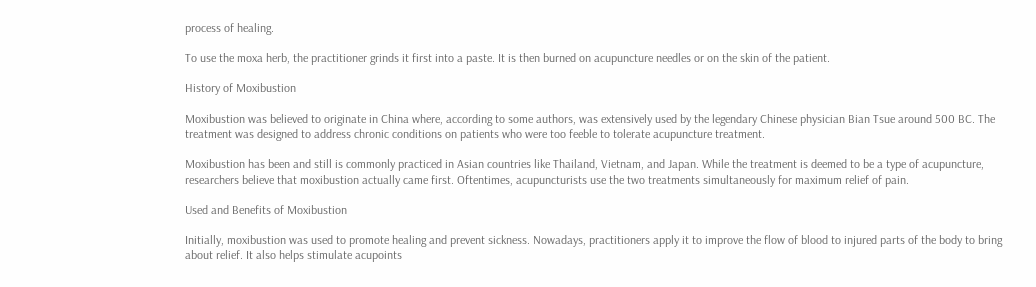process of healing.

To use the moxa herb, the practitioner grinds it first into a paste. It is then burned on acupuncture needles or on the skin of the patient.

History of Moxibustion

Moxibustion was believed to originate in China where, according to some authors, was extensively used by the legendary Chinese physician Bian Tsue around 500 BC. The treatment was designed to address chronic conditions on patients who were too feeble to tolerate acupuncture treatment.

Moxibustion has been and still is commonly practiced in Asian countries like Thailand, Vietnam, and Japan. While the treatment is deemed to be a type of acupuncture, researchers believe that moxibustion actually came first. Oftentimes, acupuncturists use the two treatments simultaneously for maximum relief of pain.

Used and Benefits of Moxibustion

Initially, moxibustion was used to promote healing and prevent sickness. Nowadays, practitioners apply it to improve the flow of blood to injured parts of the body to bring about relief. It also helps stimulate acupoints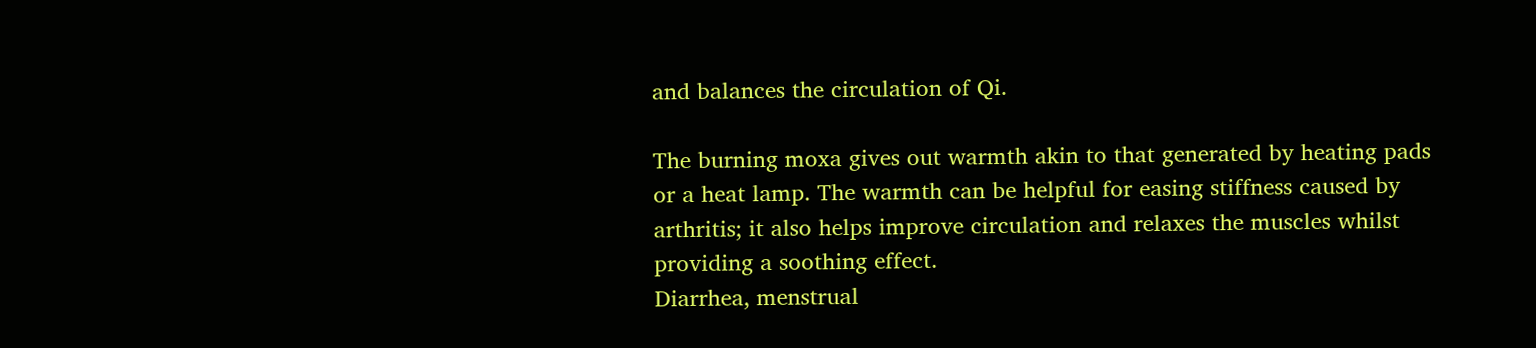and balances the circulation of Qi.

The burning moxa gives out warmth akin to that generated by heating pads or a heat lamp. The warmth can be helpful for easing stiffness caused by arthritis; it also helps improve circulation and relaxes the muscles whilst providing a soothing effect.
Diarrhea, menstrual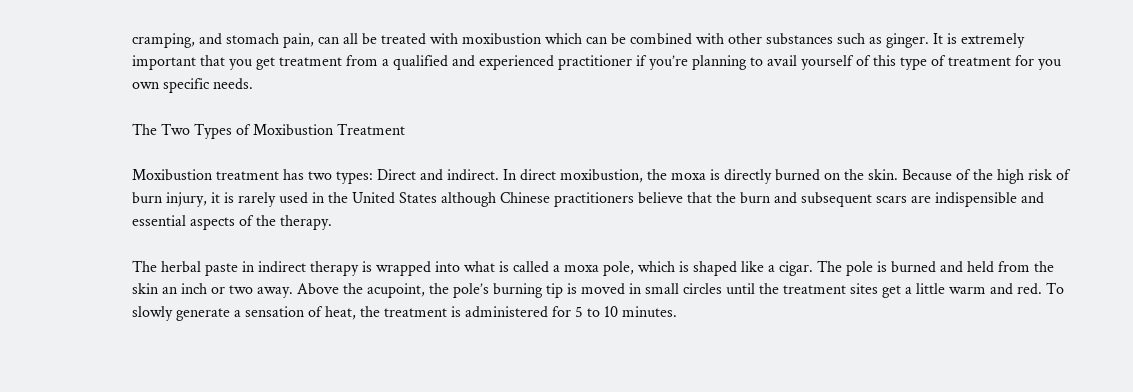cramping, and stomach pain, can all be treated with moxibustion which can be combined with other substances such as ginger. It is extremely important that you get treatment from a qualified and experienced practitioner if you’re planning to avail yourself of this type of treatment for you own specific needs.

The Two Types of Moxibustion Treatment

Moxibustion treatment has two types: Direct and indirect. In direct moxibustion, the moxa is directly burned on the skin. Because of the high risk of burn injury, it is rarely used in the United States although Chinese practitioners believe that the burn and subsequent scars are indispensible and essential aspects of the therapy.

The herbal paste in indirect therapy is wrapped into what is called a moxa pole, which is shaped like a cigar. The pole is burned and held from the skin an inch or two away. Above the acupoint, the pole’s burning tip is moved in small circles until the treatment sites get a little warm and red. To slowly generate a sensation of heat, the treatment is administered for 5 to 10 minutes.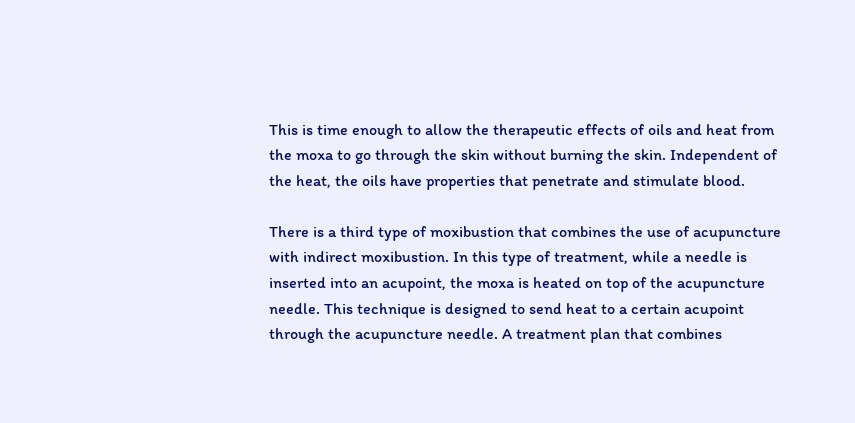This is time enough to allow the therapeutic effects of oils and heat from the moxa to go through the skin without burning the skin. Independent of the heat, the oils have properties that penetrate and stimulate blood.

There is a third type of moxibustion that combines the use of acupuncture with indirect moxibustion. In this type of treatment, while a needle is inserted into an acupoint, the moxa is heated on top of the acupuncture needle. This technique is designed to send heat to a certain acupoint through the acupuncture needle. A treatment plan that combines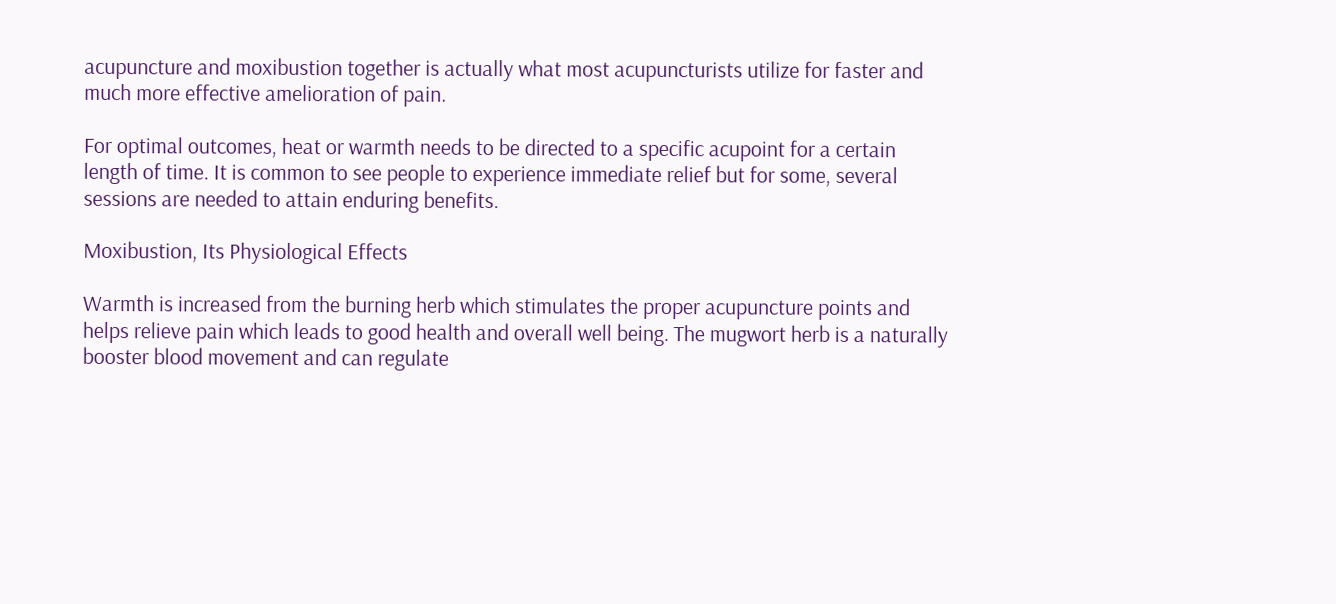acupuncture and moxibustion together is actually what most acupuncturists utilize for faster and much more effective amelioration of pain.

For optimal outcomes, heat or warmth needs to be directed to a specific acupoint for a certain length of time. It is common to see people to experience immediate relief but for some, several sessions are needed to attain enduring benefits.

Moxibustion, Its Physiological Effects

Warmth is increased from the burning herb which stimulates the proper acupuncture points and helps relieve pain which leads to good health and overall well being. The mugwort herb is a naturally booster blood movement and can regulate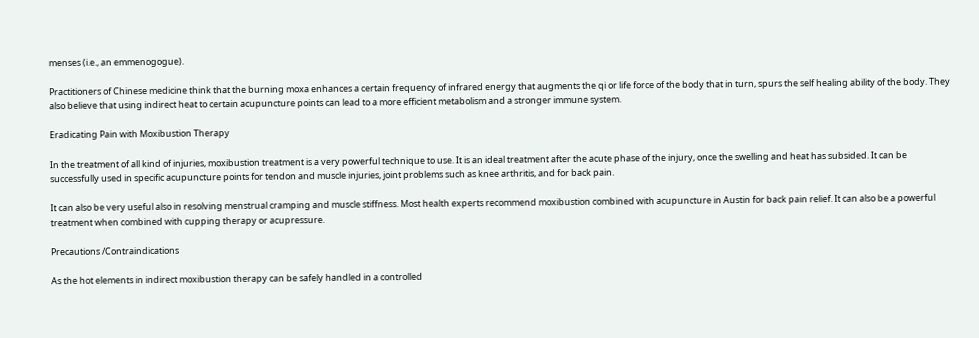menses (i.e., an emmenogogue).

Practitioners of Chinese medicine think that the burning moxa enhances a certain frequency of infrared energy that augments the qi or life force of the body that in turn, spurs the self healing ability of the body. They also believe that using indirect heat to certain acupuncture points can lead to a more efficient metabolism and a stronger immune system.

Eradicating Pain with Moxibustion Therapy

In the treatment of all kind of injuries, moxibustion treatment is a very powerful technique to use. It is an ideal treatment after the acute phase of the injury, once the swelling and heat has subsided. It can be successfully used in specific acupuncture points for tendon and muscle injuries, joint problems such as knee arthritis, and for back pain.

It can also be very useful also in resolving menstrual cramping and muscle stiffness. Most health experts recommend moxibustion combined with acupuncture in Austin for back pain relief. It can also be a powerful treatment when combined with cupping therapy or acupressure.

Precautions /Contraindications

As the hot elements in indirect moxibustion therapy can be safely handled in a controlled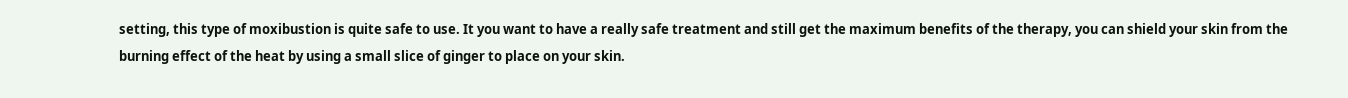setting, this type of moxibustion is quite safe to use. It you want to have a really safe treatment and still get the maximum benefits of the therapy, you can shield your skin from the burning effect of the heat by using a small slice of ginger to place on your skin.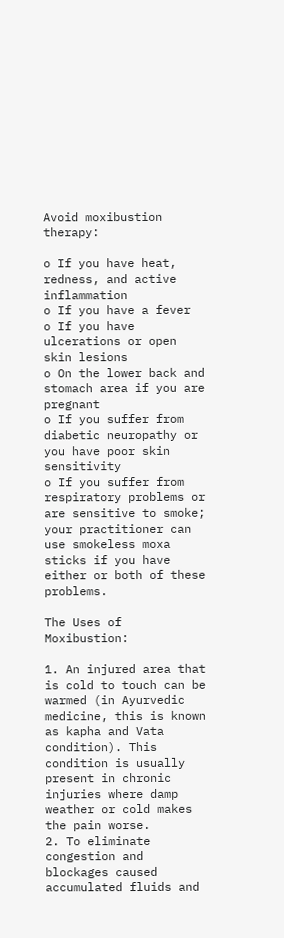Avoid moxibustion therapy:

o If you have heat, redness, and active inflammation
o If you have a fever
o If you have ulcerations or open skin lesions
o On the lower back and stomach area if you are pregnant
o If you suffer from diabetic neuropathy or you have poor skin sensitivity
o If you suffer from respiratory problems or are sensitive to smoke; your practitioner can use smokeless moxa sticks if you have either or both of these problems.

The Uses of Moxibustion:

1. An injured area that is cold to touch can be warmed (in Ayurvedic medicine, this is known as kapha and Vata condition). This condition is usually present in chronic injuries where damp weather or cold makes the pain worse.
2. To eliminate congestion and blockages caused accumulated fluids and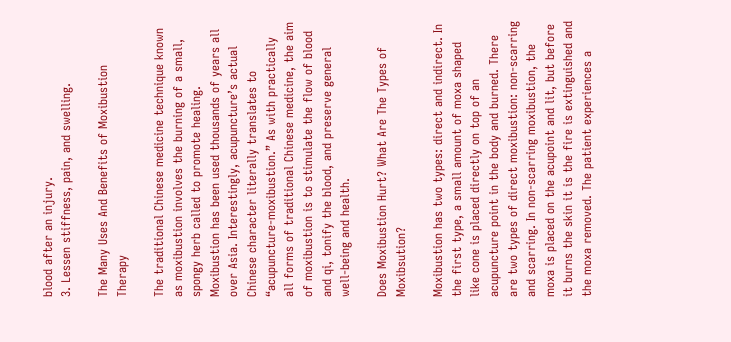blood after an injury.
3. Lessen stiffness, pain, and swelling.

The Many Uses And Benefits of Moxibustion Therapy

The traditional Chinese medicine technique known as moxibustion involves the burning of a small, spongy herb called to promote healing. Moxibustion has been used thousands of years all over Asia. Interestingly, acupuncture’s actual Chinese character literally translates to “acupuncture-moxibustion.” As with practically all forms of traditional Chinese medicine, the aim of moxibustion is to stimulate the flow of blood and qi, tonify the blood, and preserve general well-being and health.

Does Moxibustion Hurt? What Are The Types of Moxibsution?

Moxibustion has two types: direct and indirect. In the first type, a small amount of moxa shaped like cone is placed directly on top of an acupuncture point in the body and burned. There are two types of direct moxibustion: non-scarring and scarring. In non-scarring moxibustion, the moxa is placed on the acupoint and lit, but before it burns the skin it is the fire is extinguished and the moxa removed. The patient experiences a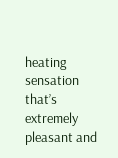heating sensation that’s extremely pleasant and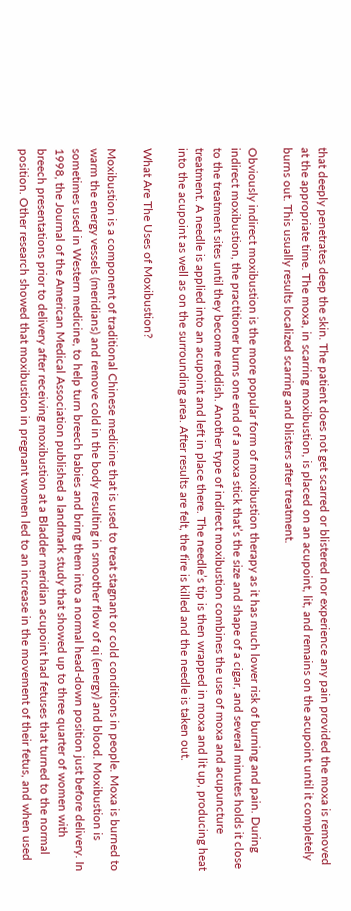that deeply penetrates deep the skin. The patient does not get scarred or blistered nor experience any pain provided the moxa is removed at the appropriate time. The moxa, in scarring moxibustion, is placed on an acupoint, lit, and remains on the acupoint until it completely burns out. This usually results localized scarring and blisters after treatment.

Obviously indirect moxibustion is the more popular form of moxibustion therapy as it has much lower risk of burning and pain. During indirect moxibustion, the practitioner burns one end of a moxa stick that’s the size and shape of a cigar, and several minutes holds it close to the treatment sites until they become reddish. Another type of indirect moxibustion combines the use of moxa and acupuncture treatment. A needle is applied into an acupoint and left in place there. The needle’s tip is then wrapped in moxa and lit up, producing heat into the acupoint as well as on the surrounding area. After results are felt, the fire is killed and the needle is taken out.

What Are The Uses of Moxibustion?

Moxibustion is a component of traditional Chinese medicine that is used to treat stagnant or cold conditions in people. Moxa is burned to warm the energy vessels (meridians) and remove cold in the body resulting in smoother flow of qi (energy) and blood. Moxibustion is sometimes used in Western medicine, to help turn breech babies and bring them into a normal head-down position just before delivery. In 1998, the Journal of the American Medical Association published a landmark study that showed up to three quarter of women with breech presentations prior to delivery after receiving moxibustion at a Bladder meridian acupoint had fetuses that turned to the normal position. Other research showed that moxibustion in pregnant women led to an increase in the movement of their fetus, and when used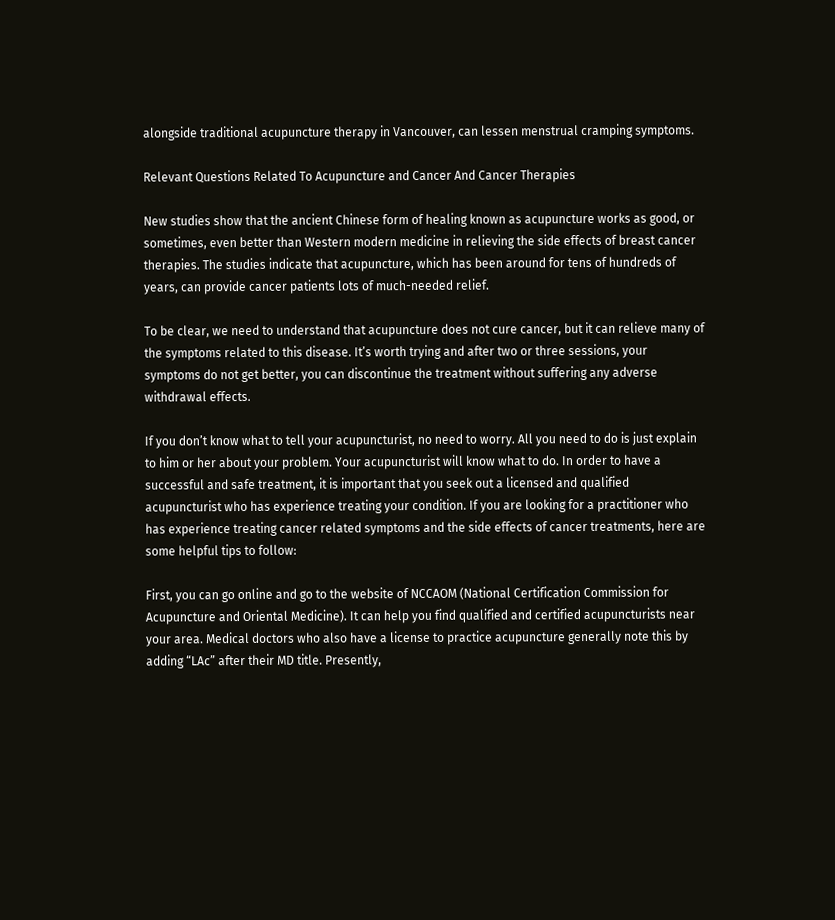alongside traditional acupuncture therapy in Vancouver, can lessen menstrual cramping symptoms.

Relevant Questions Related To Acupuncture and Cancer And Cancer Therapies

New studies show that the ancient Chinese form of healing known as acupuncture works as good, or sometimes, even better than Western modern medicine in relieving the side effects of breast cancer therapies. The studies indicate that acupuncture, which has been around for tens of hundreds of years, can provide cancer patients lots of much-needed relief.

To be clear, we need to understand that acupuncture does not cure cancer, but it can relieve many of the symptoms related to this disease. It’s worth trying and after two or three sessions, your symptoms do not get better, you can discontinue the treatment without suffering any adverse withdrawal effects.

If you don’t know what to tell your acupuncturist, no need to worry. All you need to do is just explain to him or her about your problem. Your acupuncturist will know what to do. In order to have a successful and safe treatment, it is important that you seek out a licensed and qualified acupuncturist who has experience treating your condition. If you are looking for a practitioner who has experience treating cancer related symptoms and the side effects of cancer treatments, here are some helpful tips to follow:

First, you can go online and go to the website of NCCAOM (National Certification Commission for Acupuncture and Oriental Medicine). It can help you find qualified and certified acupuncturists near your area. Medical doctors who also have a license to practice acupuncture generally note this by adding “LAc” after their MD title. Presently,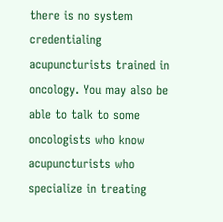there is no system credentialing acupuncturists trained in oncology. You may also be able to talk to some oncologists who know acupuncturists who specialize in treating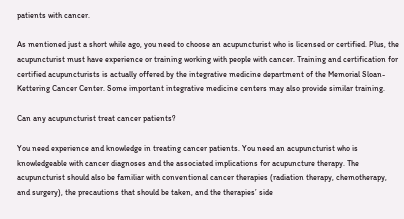patients with cancer.

As mentioned just a short while ago, you need to choose an acupuncturist who is licensed or certified. Plus, the acupuncturist must have experience or training working with people with cancer. Training and certification for certified acupuncturists is actually offered by the integrative medicine department of the Memorial Sloan-Kettering Cancer Center. Some important integrative medicine centers may also provide similar training.

Can any acupuncturist treat cancer patients?

You need experience and knowledge in treating cancer patients. You need an acupuncturist who is knowledgeable with cancer diagnoses and the associated implications for acupuncture therapy. The acupuncturist should also be familiar with conventional cancer therapies (radiation therapy, chemotherapy, and surgery), the precautions that should be taken, and the therapies’ side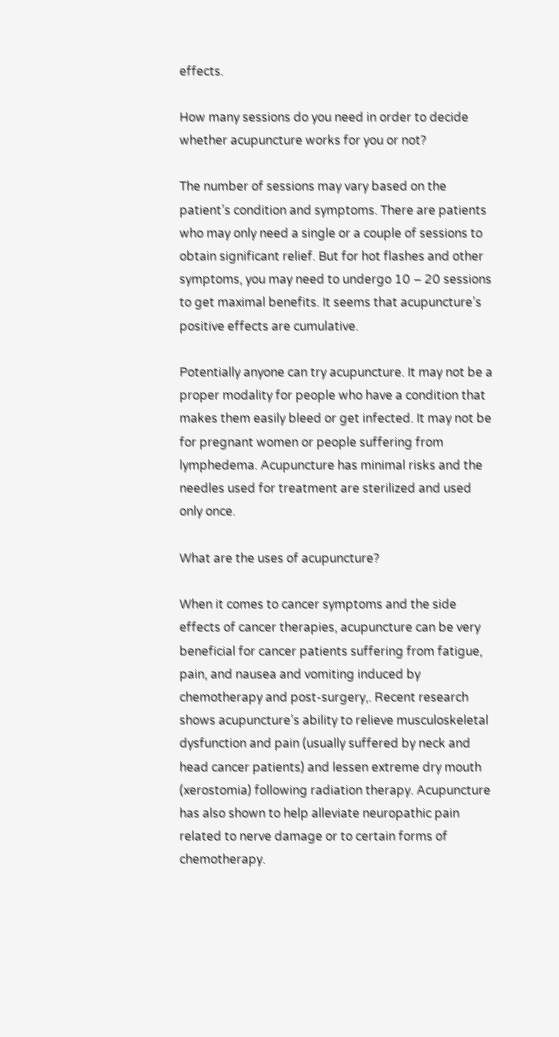effects.

How many sessions do you need in order to decide whether acupuncture works for you or not?

The number of sessions may vary based on the patient’s condition and symptoms. There are patients who may only need a single or a couple of sessions to obtain significant relief. But for hot flashes and other symptoms, you may need to undergo 10 – 20 sessions to get maximal benefits. It seems that acupuncture’s positive effects are cumulative.

Potentially anyone can try acupuncture. It may not be a proper modality for people who have a condition that makes them easily bleed or get infected. It may not be for pregnant women or people suffering from lymphedema. Acupuncture has minimal risks and the needles used for treatment are sterilized and used only once.

What are the uses of acupuncture?

When it comes to cancer symptoms and the side effects of cancer therapies, acupuncture can be very beneficial for cancer patients suffering from fatigue, pain, and nausea and vomiting induced by chemotherapy and post-surgery,. Recent research shows acupuncture’s ability to relieve musculoskeletal dysfunction and pain (usually suffered by neck and head cancer patients) and lessen extreme dry mouth (xerostomia) following radiation therapy. Acupuncture has also shown to help alleviate neuropathic pain related to nerve damage or to certain forms of chemotherapy.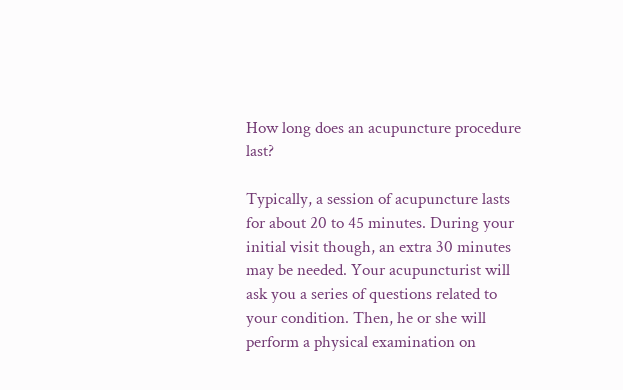How long does an acupuncture procedure last?

Typically, a session of acupuncture lasts for about 20 to 45 minutes. During your initial visit though, an extra 30 minutes may be needed. Your acupuncturist will ask you a series of questions related to your condition. Then, he or she will perform a physical examination on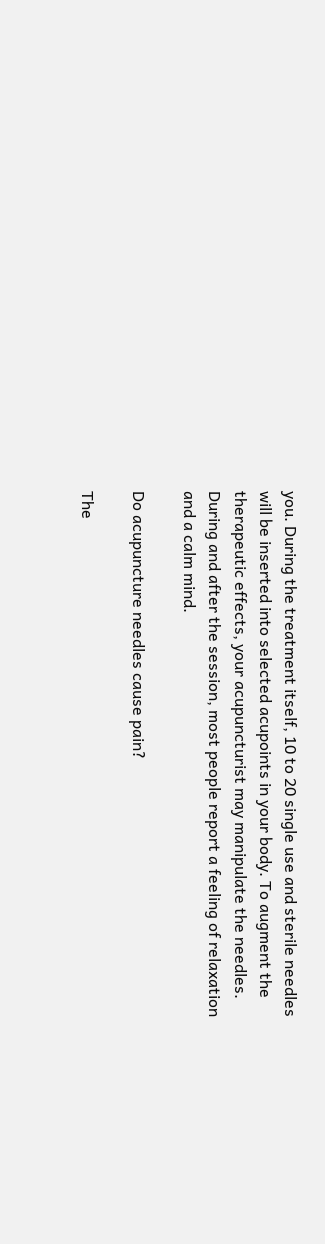you. During the treatment itself, 10 to 20 single use and sterile needles will be inserted into selected acupoints in your body. To augment the therapeutic effects, your acupuncturist may manipulate the needles. During and after the session, most people report a feeling of relaxation and a calm mind.

Do acupuncture needles cause pain?

The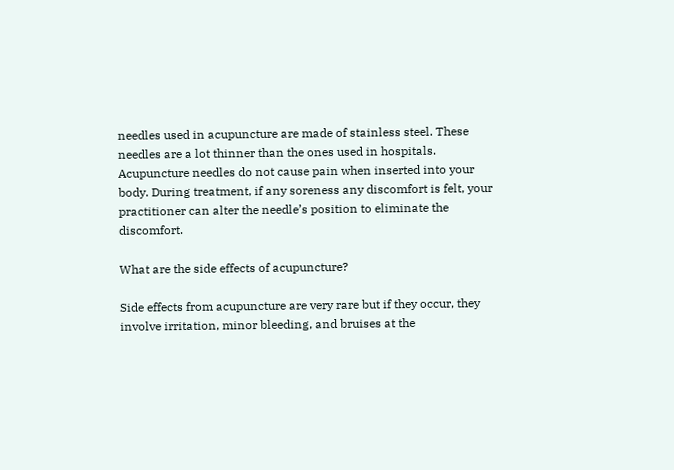needles used in acupuncture are made of stainless steel. These needles are a lot thinner than the ones used in hospitals. Acupuncture needles do not cause pain when inserted into your body. During treatment, if any soreness any discomfort is felt, your practitioner can alter the needle’s position to eliminate the discomfort.

What are the side effects of acupuncture?

Side effects from acupuncture are very rare but if they occur, they involve irritation, minor bleeding, and bruises at the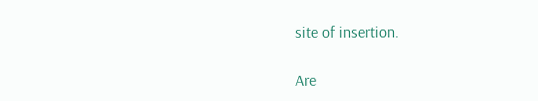site of insertion.

Are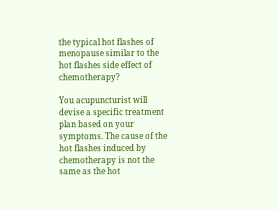the typical hot flashes of menopause similar to the hot flashes side effect of chemotherapy?

You acupuncturist will devise a specific treatment plan based on your symptoms. The cause of the hot flashes induced by chemotherapy is not the same as the hot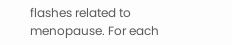flashes related to menopause. For each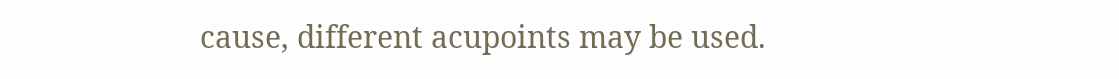cause, different acupoints may be used.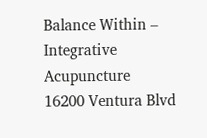Balance Within – Integrative Acupuncture
16200 Ventura Blvd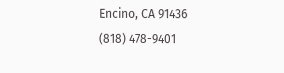Encino, CA 91436
(818) 478-9401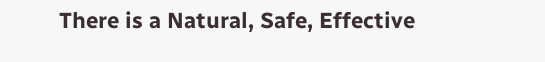There is a Natural, Safe, Effective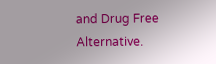and Drug Free Alternative.